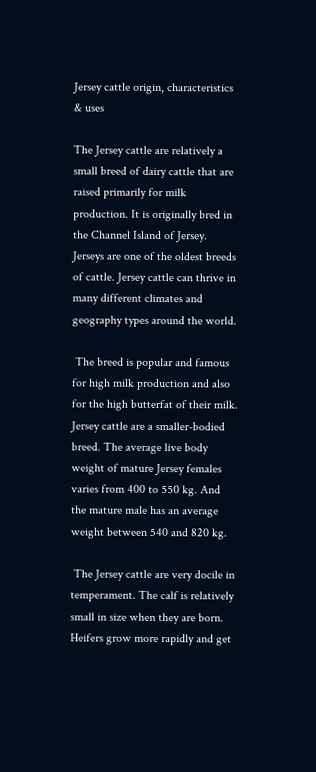Jersey cattle origin, characteristics & uses

The Jersey cattle are relatively a small breed of dairy cattle that are raised primarily for milk production. It is originally bred in the Channel Island of Jersey. Jerseys are one of the oldest breeds of cattle. Jersey cattle can thrive in many different climates and geography types around the world.

 The breed is popular and famous for high milk production and also for the high butterfat of their milk. Jersey cattle are a smaller-bodied breed. The average live body weight of mature Jersey females varies from 400 to 550 kg. And the mature male has an average weight between 540 and 820 kg.

 The Jersey cattle are very docile in temperament. The calf is relatively small in size when they are born. Heifers grow more rapidly and get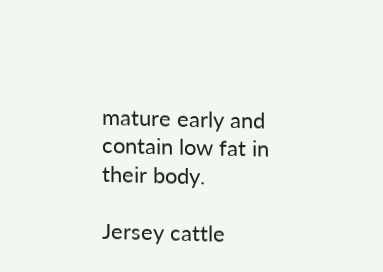mature early and contain low fat in their body.

Jersey cattle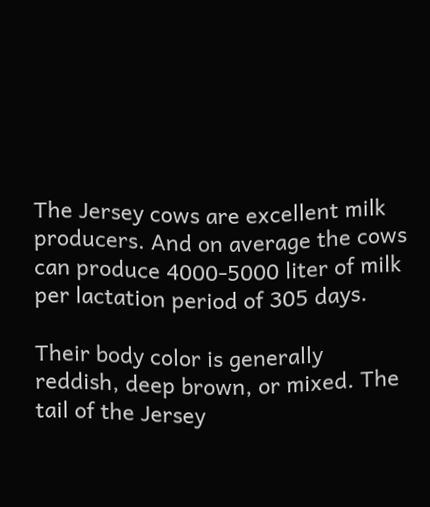The Jersey cows are excellent milk producers. And on average the cows can produce 4000-5000 liter of milk per lactation period of 305 days.

Their body color is generally reddish, deep brown, or mixed. The tail of the Jersey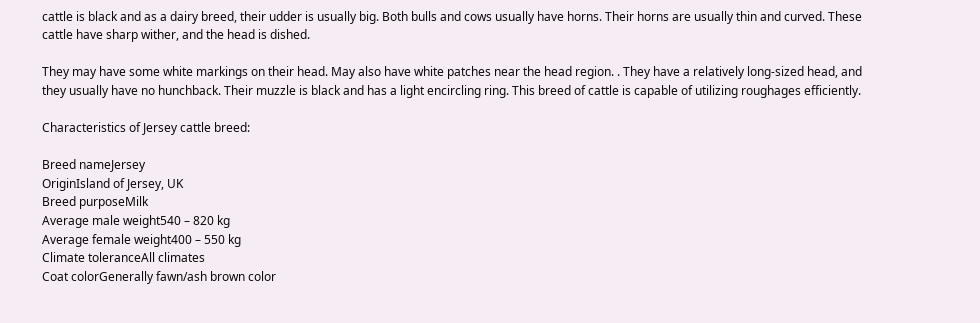cattle is black and as a dairy breed, their udder is usually big. Both bulls and cows usually have horns. Their horns are usually thin and curved. These cattle have sharp wither, and the head is dished.

They may have some white markings on their head. May also have white patches near the head region. . They have a relatively long-sized head, and they usually have no hunchback. Their muzzle is black and has a light encircling ring. This breed of cattle is capable of utilizing roughages efficiently.

Characteristics of Jersey cattle breed:

Breed nameJersey
OriginIsland of Jersey, UK
Breed purposeMilk
Average male weight540 – 820 kg
Average female weight400 – 550 kg
Climate toleranceAll climates
Coat colorGenerally fawn/ash brown color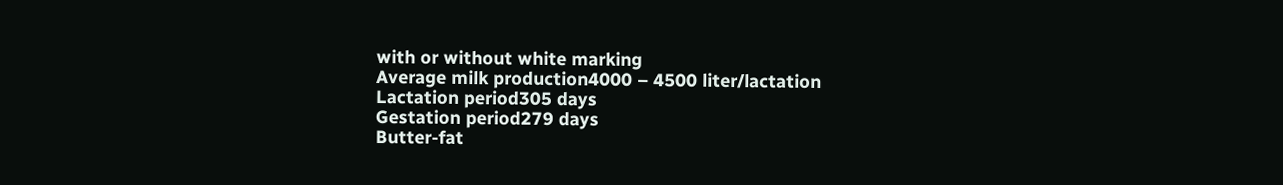with or without white marking
Average milk production4000 – 4500 liter/lactation
Lactation period305 days
Gestation period279 days
Butter-fat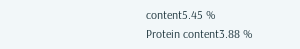content5.45 %
Protein content3.88 %